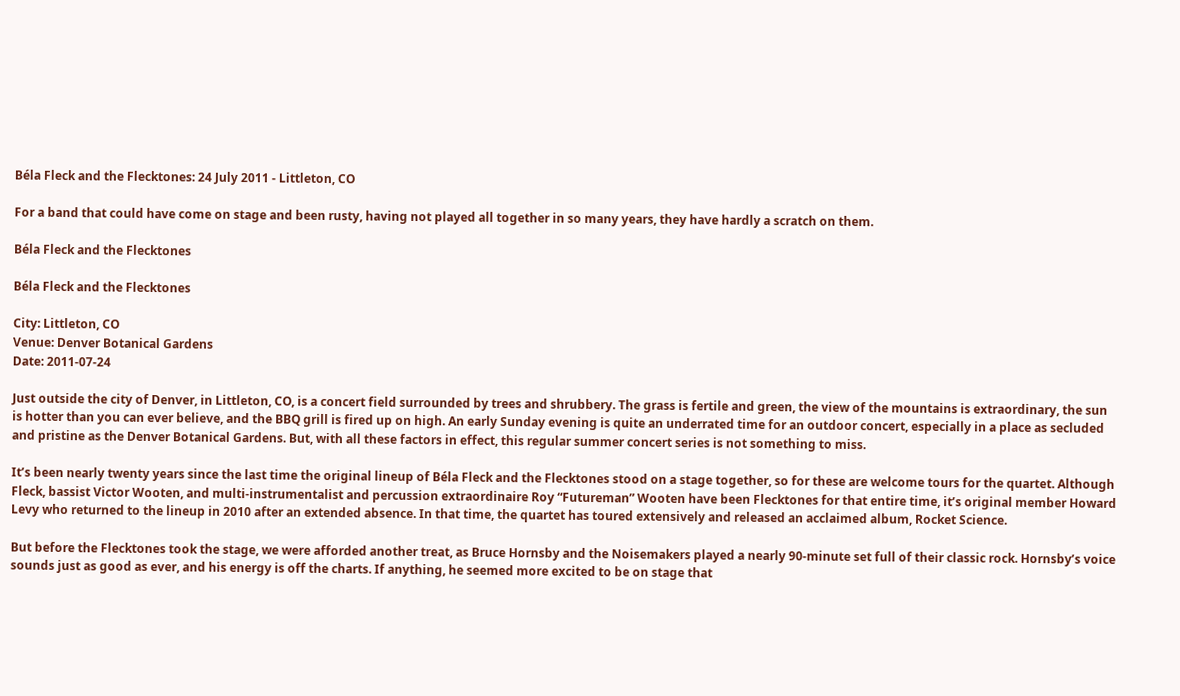Béla Fleck and the Flecktones: 24 July 2011 - Littleton, CO

For a band that could have come on stage and been rusty, having not played all together in so many years, they have hardly a scratch on them.

Béla Fleck and the Flecktones

Béla Fleck and the Flecktones

City: Littleton, CO
Venue: Denver Botanical Gardens
Date: 2011-07-24

Just outside the city of Denver, in Littleton, CO, is a concert field surrounded by trees and shrubbery. The grass is fertile and green, the view of the mountains is extraordinary, the sun is hotter than you can ever believe, and the BBQ grill is fired up on high. An early Sunday evening is quite an underrated time for an outdoor concert, especially in a place as secluded and pristine as the Denver Botanical Gardens. But, with all these factors in effect, this regular summer concert series is not something to miss.

It’s been nearly twenty years since the last time the original lineup of Béla Fleck and the Flecktones stood on a stage together, so for these are welcome tours for the quartet. Although Fleck, bassist Victor Wooten, and multi-instrumentalist and percussion extraordinaire Roy “Futureman” Wooten have been Flecktones for that entire time, it’s original member Howard Levy who returned to the lineup in 2010 after an extended absence. In that time, the quartet has toured extensively and released an acclaimed album, Rocket Science.

But before the Flecktones took the stage, we were afforded another treat, as Bruce Hornsby and the Noisemakers played a nearly 90-minute set full of their classic rock. Hornsby’s voice sounds just as good as ever, and his energy is off the charts. If anything, he seemed more excited to be on stage that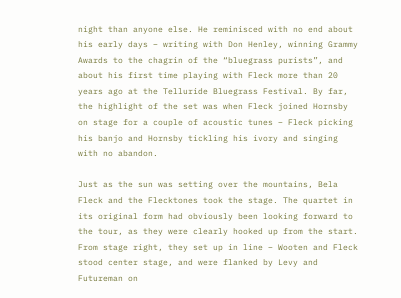night than anyone else. He reminisced with no end about his early days – writing with Don Henley, winning Grammy Awards to the chagrin of the “bluegrass purists”, and about his first time playing with Fleck more than 20 years ago at the Telluride Bluegrass Festival. By far, the highlight of the set was when Fleck joined Hornsby on stage for a couple of acoustic tunes – Fleck picking his banjo and Hornsby tickling his ivory and singing with no abandon.

Just as the sun was setting over the mountains, Bela Fleck and the Flecktones took the stage. The quartet in its original form had obviously been looking forward to the tour, as they were clearly hooked up from the start. From stage right, they set up in line – Wooten and Fleck stood center stage, and were flanked by Levy and Futureman on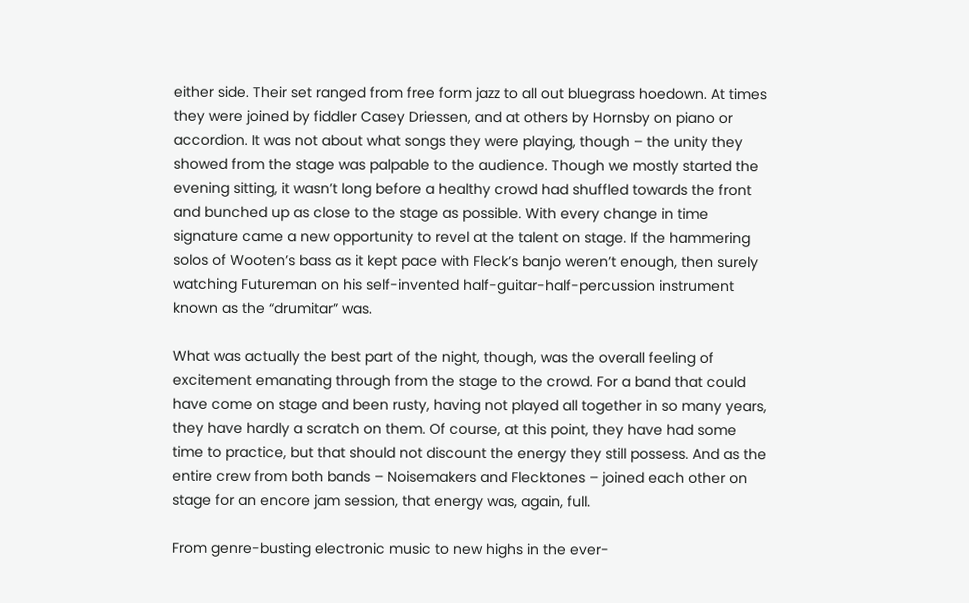either side. Their set ranged from free form jazz to all out bluegrass hoedown. At times they were joined by fiddler Casey Driessen, and at others by Hornsby on piano or accordion. It was not about what songs they were playing, though – the unity they showed from the stage was palpable to the audience. Though we mostly started the evening sitting, it wasn’t long before a healthy crowd had shuffled towards the front and bunched up as close to the stage as possible. With every change in time signature came a new opportunity to revel at the talent on stage. If the hammering solos of Wooten’s bass as it kept pace with Fleck’s banjo weren’t enough, then surely watching Futureman on his self-invented half-guitar-half-percussion instrument known as the “drumitar” was.

What was actually the best part of the night, though, was the overall feeling of excitement emanating through from the stage to the crowd. For a band that could have come on stage and been rusty, having not played all together in so many years, they have hardly a scratch on them. Of course, at this point, they have had some time to practice, but that should not discount the energy they still possess. And as the entire crew from both bands – Noisemakers and Flecktones – joined each other on stage for an encore jam session, that energy was, again, full.

From genre-busting electronic music to new highs in the ever-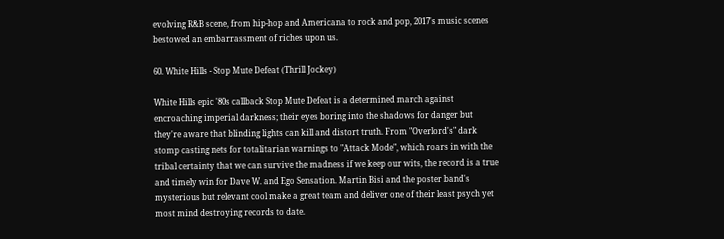evolving R&B scene, from hip-hop and Americana to rock and pop, 2017's music scenes bestowed an embarrassment of riches upon us.

60. White Hills - Stop Mute Defeat (Thrill Jockey)

White Hills epic '80s callback Stop Mute Defeat is a determined march against encroaching imperial darkness; their eyes boring into the shadows for danger but they're aware that blinding lights can kill and distort truth. From "Overlord's" dark stomp casting nets for totalitarian warnings to "Attack Mode", which roars in with the tribal certainty that we can survive the madness if we keep our wits, the record is a true and timely win for Dave W. and Ego Sensation. Martin Bisi and the poster band's mysterious but relevant cool make a great team and deliver one of their least psych yet most mind destroying records to date.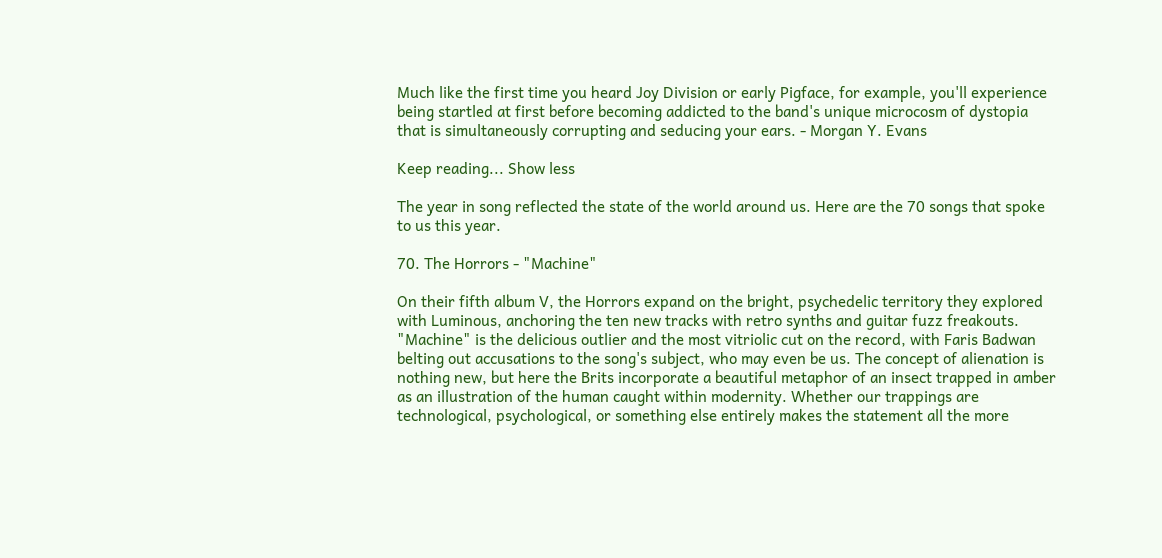Much like the first time you heard Joy Division or early Pigface, for example, you'll experience being startled at first before becoming addicted to the band's unique microcosm of dystopia that is simultaneously corrupting and seducing your ears. - Morgan Y. Evans

Keep reading... Show less

The year in song reflected the state of the world around us. Here are the 70 songs that spoke to us this year.

70. The Horrors - "Machine"

On their fifth album V, the Horrors expand on the bright, psychedelic territory they explored with Luminous, anchoring the ten new tracks with retro synths and guitar fuzz freakouts. "Machine" is the delicious outlier and the most vitriolic cut on the record, with Faris Badwan belting out accusations to the song's subject, who may even be us. The concept of alienation is nothing new, but here the Brits incorporate a beautiful metaphor of an insect trapped in amber as an illustration of the human caught within modernity. Whether our trappings are technological, psychological, or something else entirely makes the statement all the more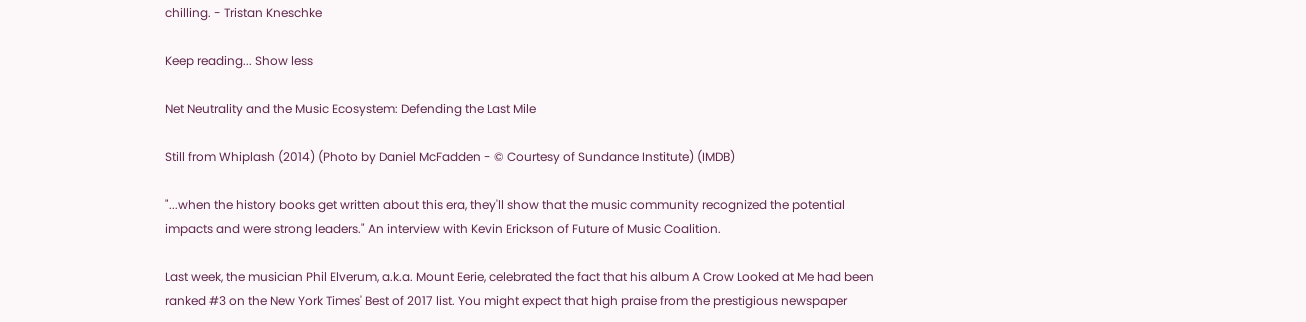chilling. - Tristan Kneschke

Keep reading... Show less

Net Neutrality and the Music Ecosystem: Defending the Last Mile

Still from Whiplash (2014) (Photo by Daniel McFadden - © Courtesy of Sundance Institute) (IMDB)

"...when the history books get written about this era, they'll show that the music community recognized the potential impacts and were strong leaders." An interview with Kevin Erickson of Future of Music Coalition.

Last week, the musician Phil Elverum, a.k.a. Mount Eerie, celebrated the fact that his album A Crow Looked at Me had been ranked #3 on the New York Times' Best of 2017 list. You might expect that high praise from the prestigious newspaper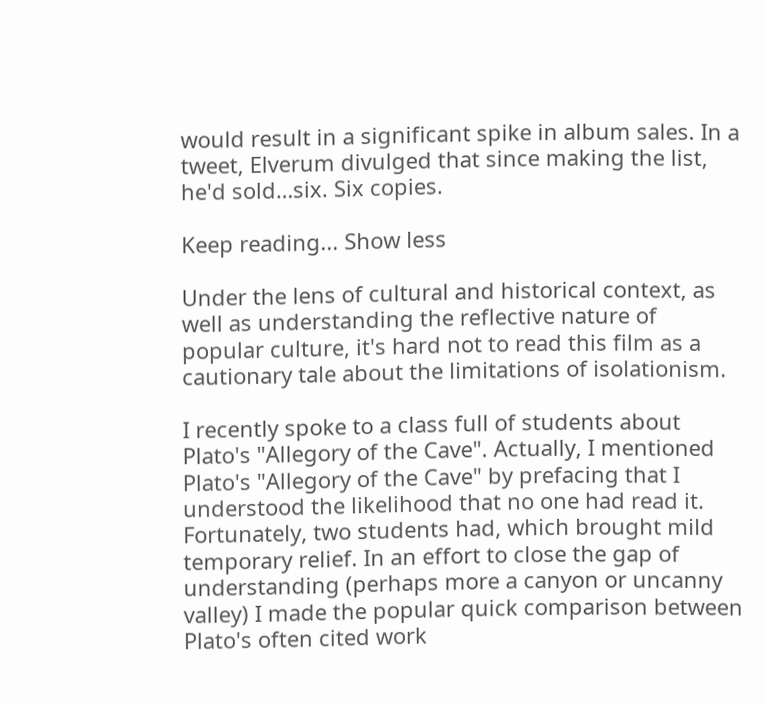would result in a significant spike in album sales. In a tweet, Elverum divulged that since making the list, he'd sold…six. Six copies.

Keep reading... Show less

Under the lens of cultural and historical context, as well as understanding the reflective nature of popular culture, it's hard not to read this film as a cautionary tale about the limitations of isolationism.

I recently spoke to a class full of students about Plato's "Allegory of the Cave". Actually, I mentioned Plato's "Allegory of the Cave" by prefacing that I understood the likelihood that no one had read it. Fortunately, two students had, which brought mild temporary relief. In an effort to close the gap of understanding (perhaps more a canyon or uncanny valley) I made the popular quick comparison between Plato's often cited work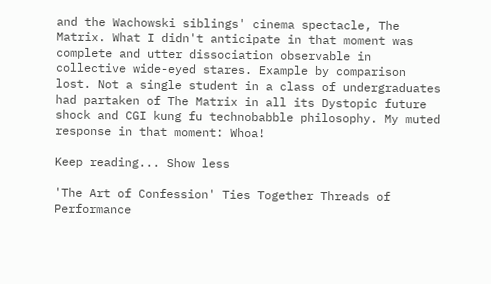and the Wachowski siblings' cinema spectacle, The Matrix. What I didn't anticipate in that moment was complete and utter dissociation observable in collective wide-eyed stares. Example by comparison lost. Not a single student in a class of undergraduates had partaken of The Matrix in all its Dystopic future shock and CGI kung fu technobabble philosophy. My muted response in that moment: Whoa!

Keep reading... Show less

'The Art of Confession' Ties Together Threads of Performance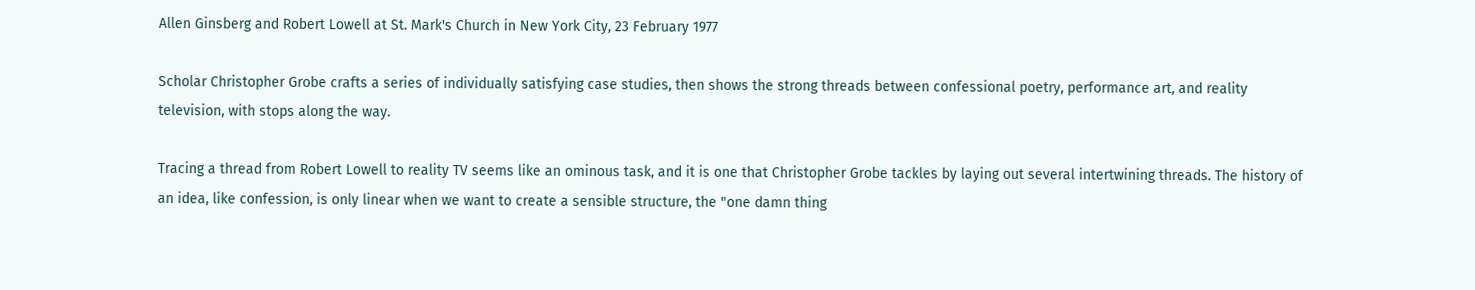Allen Ginsberg and Robert Lowell at St. Mark's Church in New York City, 23 February 1977

Scholar Christopher Grobe crafts a series of individually satisfying case studies, then shows the strong threads between confessional poetry, performance art, and reality television, with stops along the way.

Tracing a thread from Robert Lowell to reality TV seems like an ominous task, and it is one that Christopher Grobe tackles by laying out several intertwining threads. The history of an idea, like confession, is only linear when we want to create a sensible structure, the "one damn thing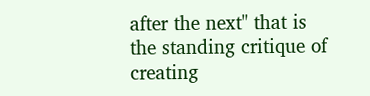after the next" that is the standing critique of creating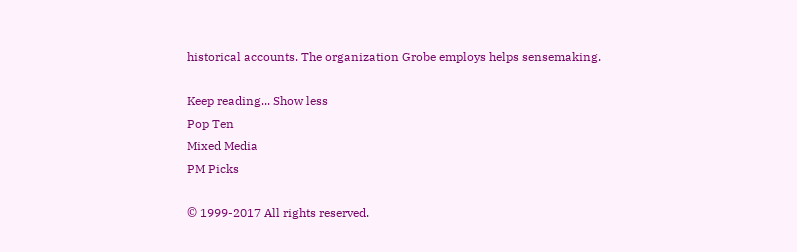historical accounts. The organization Grobe employs helps sensemaking.

Keep reading... Show less
Pop Ten
Mixed Media
PM Picks

© 1999-2017 All rights reserved.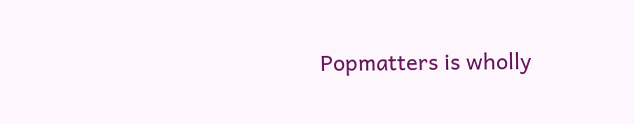Popmatters is wholly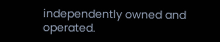independently owned and operated.